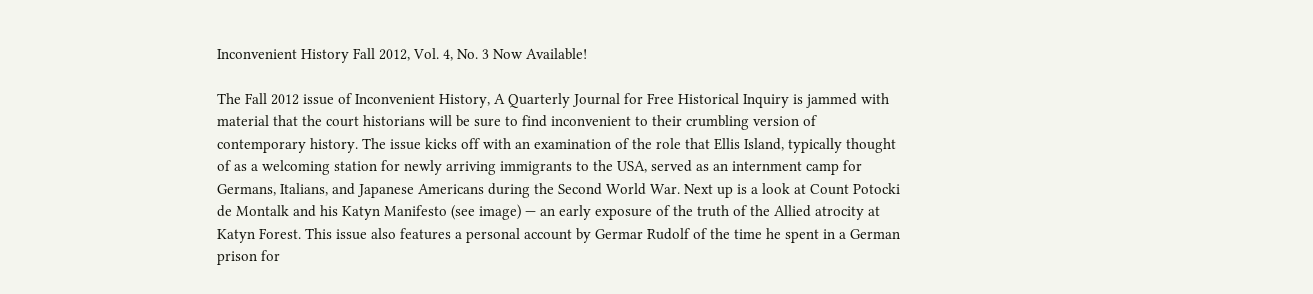Inconvenient History Fall 2012, Vol. 4, No. 3 Now Available!

The Fall 2012 issue of Inconvenient History, A Quarterly Journal for Free Historical Inquiry is jammed with material that the court historians will be sure to find inconvenient to their crumbling version of contemporary history. The issue kicks off with an examination of the role that Ellis Island, typically thought of as a welcoming station for newly arriving immigrants to the USA, served as an internment camp for Germans, Italians, and Japanese Americans during the Second World War. Next up is a look at Count Potocki de Montalk and his Katyn Manifesto (see image) — an early exposure of the truth of the Allied atrocity at Katyn Forest. This issue also features a personal account by Germar Rudolf of the time he spent in a German prison for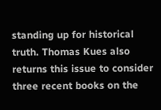standing up for historical truth. Thomas Kues also returns this issue to consider three recent books on the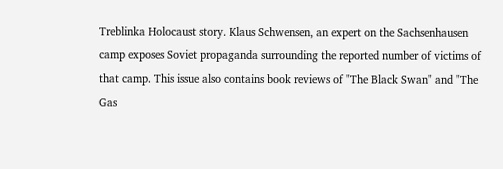Treblinka Holocaust story. Klaus Schwensen, an expert on the Sachsenhausen camp exposes Soviet propaganda surrounding the reported number of victims of that camp. This issue also contains book reviews of "The Black Swan" and "The Gas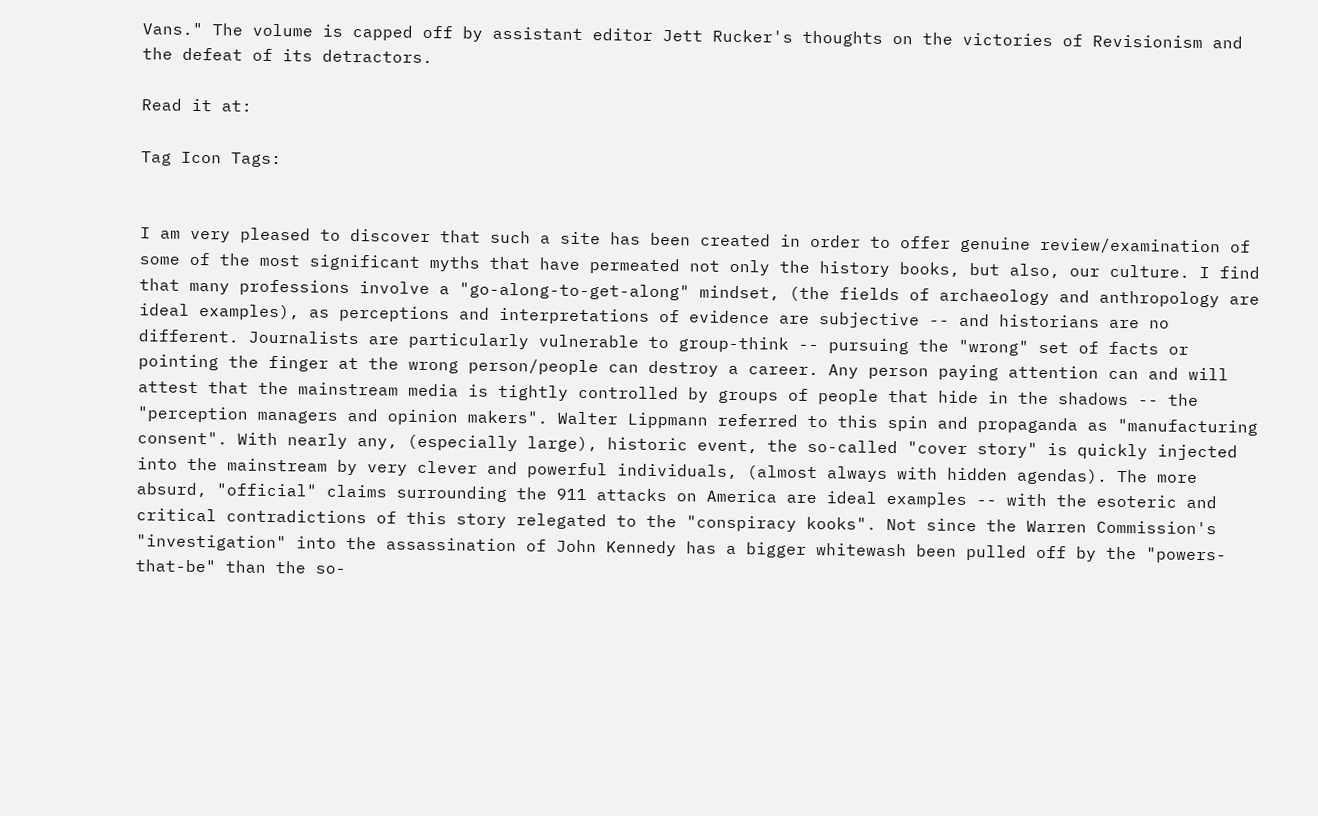Vans." The volume is capped off by assistant editor Jett Rucker's thoughts on the victories of Revisionism and the defeat of its detractors.

Read it at:

Tag Icon Tags:


I am very pleased to discover that such a site has been created in order to offer genuine review/examination of some of the most significant myths that have permeated not only the history books, but also, our culture. I find that many professions involve a "go-along-to-get-along" mindset, (the fields of archaeology and anthropology are ideal examples), as perceptions and interpretations of evidence are subjective -- and historians are no different. Journalists are particularly vulnerable to group-think -- pursuing the "wrong" set of facts or pointing the finger at the wrong person/people can destroy a career. Any person paying attention can and will attest that the mainstream media is tightly controlled by groups of people that hide in the shadows -- the "perception managers and opinion makers". Walter Lippmann referred to this spin and propaganda as "manufacturing consent". With nearly any, (especially large), historic event, the so-called "cover story" is quickly injected into the mainstream by very clever and powerful individuals, (almost always with hidden agendas). The more absurd, "official" claims surrounding the 911 attacks on America are ideal examples -- with the esoteric and critical contradictions of this story relegated to the "conspiracy kooks". Not since the Warren Commission's "investigation" into the assassination of John Kennedy has a bigger whitewash been pulled off by the "powers-that-be" than the so-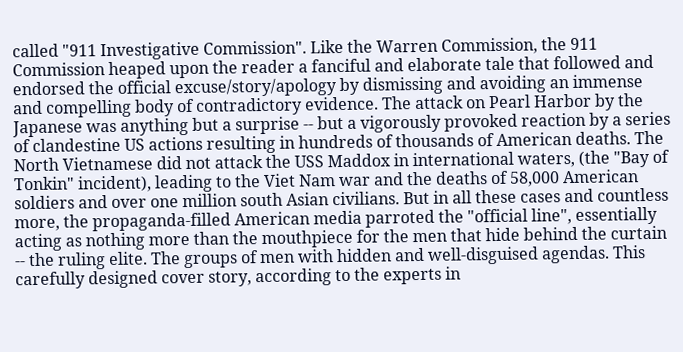called "911 Investigative Commission". Like the Warren Commission, the 911 Commission heaped upon the reader a fanciful and elaborate tale that followed and endorsed the official excuse/story/apology by dismissing and avoiding an immense and compelling body of contradictory evidence. The attack on Pearl Harbor by the Japanese was anything but a surprise -- but a vigorously provoked reaction by a series of clandestine US actions resulting in hundreds of thousands of American deaths. The North Vietnamese did not attack the USS Maddox in international waters, (the "Bay of Tonkin" incident), leading to the Viet Nam war and the deaths of 58,000 American soldiers and over one million south Asian civilians. But in all these cases and countless more, the propaganda-filled American media parroted the "official line", essentially acting as nothing more than the mouthpiece for the men that hide behind the curtain -- the ruling elite. The groups of men with hidden and well-disguised agendas. This carefully designed cover story, according to the experts in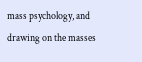mass psychology, and drawing on the masses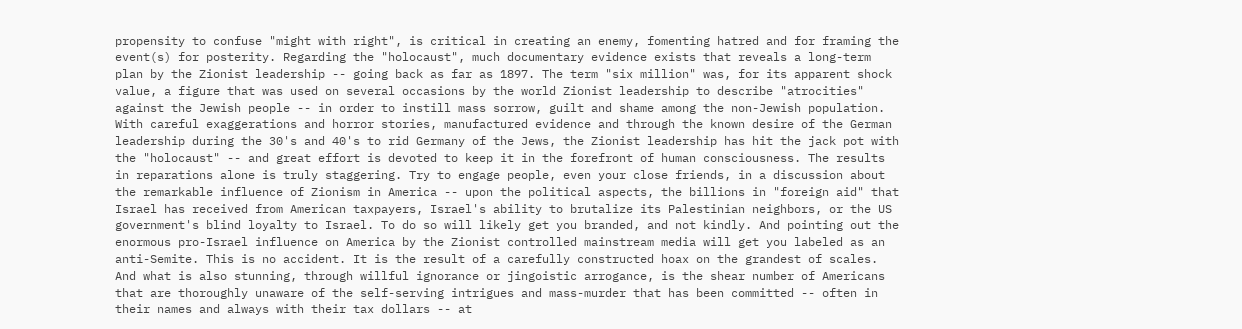propensity to confuse "might with right", is critical in creating an enemy, fomenting hatred and for framing the event(s) for posterity. Regarding the "holocaust", much documentary evidence exists that reveals a long-term plan by the Zionist leadership -- going back as far as 1897. The term "six million" was, for its apparent shock value, a figure that was used on several occasions by the world Zionist leadership to describe "atrocities" against the Jewish people -- in order to instill mass sorrow, guilt and shame among the non-Jewish population. With careful exaggerations and horror stories, manufactured evidence and through the known desire of the German leadership during the 30's and 40's to rid Germany of the Jews, the Zionist leadership has hit the jack pot with the "holocaust" -- and great effort is devoted to keep it in the forefront of human consciousness. The results in reparations alone is truly staggering. Try to engage people, even your close friends, in a discussion about the remarkable influence of Zionism in America -- upon the political aspects, the billions in "foreign aid" that Israel has received from American taxpayers, Israel's ability to brutalize its Palestinian neighbors, or the US government's blind loyalty to Israel. To do so will likely get you branded, and not kindly. And pointing out the enormous pro-Israel influence on America by the Zionist controlled mainstream media will get you labeled as an anti-Semite. This is no accident. It is the result of a carefully constructed hoax on the grandest of scales. And what is also stunning, through willful ignorance or jingoistic arrogance, is the shear number of Americans that are thoroughly unaware of the self-serving intrigues and mass-murder that has been committed -- often in their names and always with their tax dollars -- at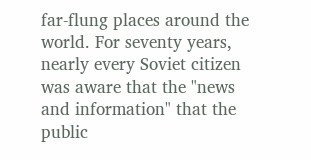far-flung places around the world. For seventy years, nearly every Soviet citizen was aware that the "news and information" that the public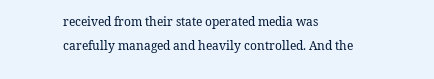received from their state operated media was carefully managed and heavily controlled. And the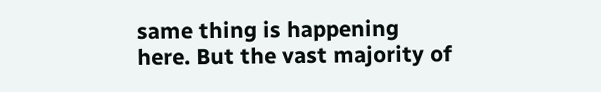same thing is happening here. But the vast majority of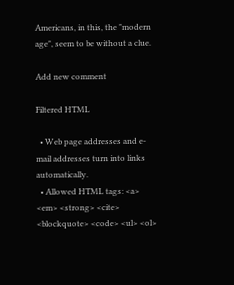Americans, in this, the "modern age", seem to be without a clue.

Add new comment

Filtered HTML

  • Web page addresses and e-mail addresses turn into links automatically.
  • Allowed HTML tags: <a> <em> <strong> <cite> <blockquote> <code> <ul> <ol>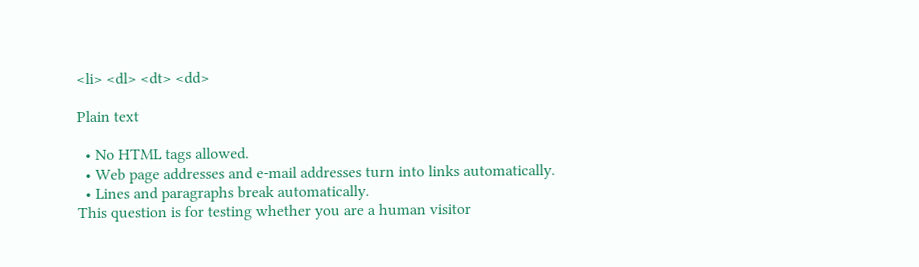<li> <dl> <dt> <dd>

Plain text

  • No HTML tags allowed.
  • Web page addresses and e-mail addresses turn into links automatically.
  • Lines and paragraphs break automatically.
This question is for testing whether you are a human visitor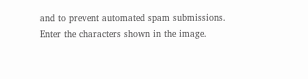and to prevent automated spam submissions.
Enter the characters shown in the image.